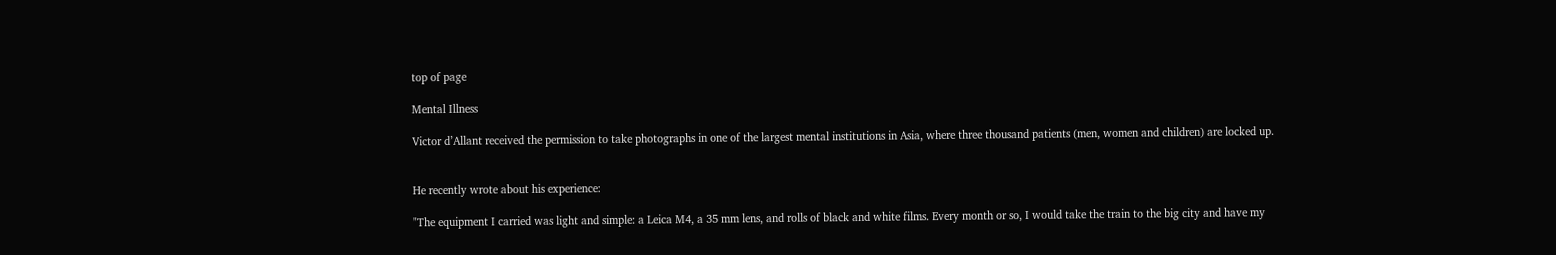top of page

Mental Illness

Victor d’Allant received the permission to take photographs in one of the largest mental institutions in Asia, where three thousand patients (men, women and children) are locked up.


He recently wrote about his experience:

"The equipment I carried was light and simple: a Leica M4, a 35 mm lens, and rolls of black and white films. Every month or so, I would take the train to the big city and have my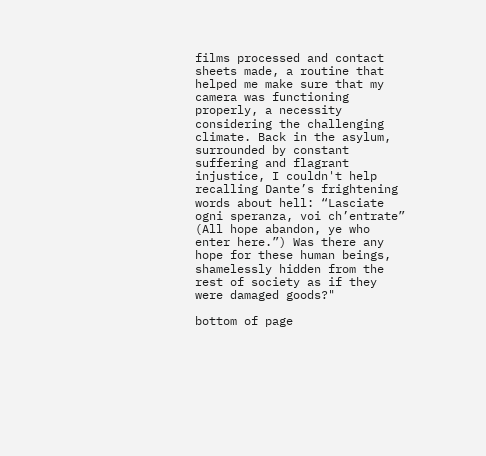films processed and contact sheets made, a routine that helped me make sure that my camera was functioning properly, a necessity considering the challenging climate. Back in the asylum, surrounded by constant suffering and flagrant injustice, I couldn't help recalling Dante’s frightening words about hell: “Lasciate ogni speranza, voi ch’entrate” (All hope abandon, ye who enter here.”) Was there any hope for these human beings, shamelessly hidden from the rest of society as if they were damaged goods?"

bottom of page